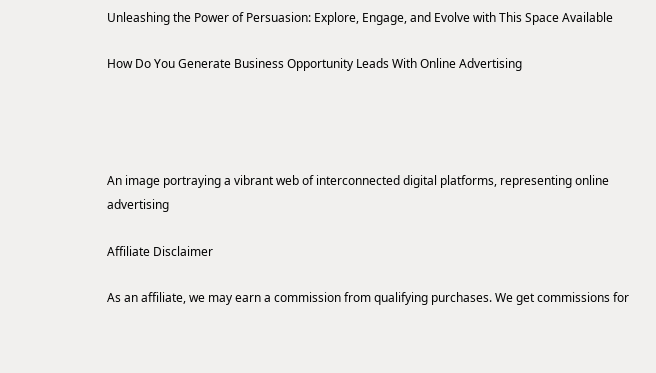Unleashing the Power of Persuasion: Explore, Engage, and Evolve with This Space Available

How Do You Generate Business Opportunity Leads With Online Advertising




An image portraying a vibrant web of interconnected digital platforms, representing online advertising

Affiliate Disclaimer

As an affiliate, we may earn a commission from qualifying purchases. We get commissions for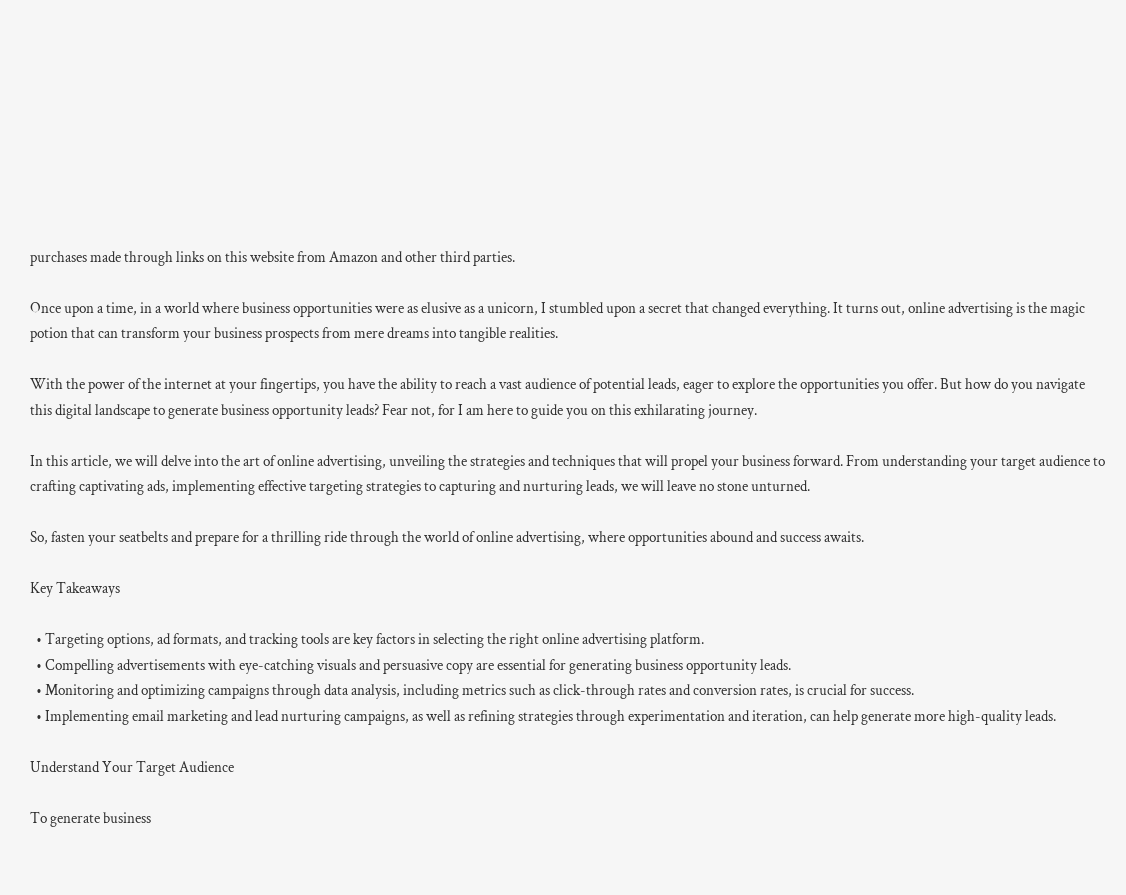purchases made through links on this website from Amazon and other third parties.

Once upon a time, in a world where business opportunities were as elusive as a unicorn, I stumbled upon a secret that changed everything. It turns out, online advertising is the magic potion that can transform your business prospects from mere dreams into tangible realities.

With the power of the internet at your fingertips, you have the ability to reach a vast audience of potential leads, eager to explore the opportunities you offer. But how do you navigate this digital landscape to generate business opportunity leads? Fear not, for I am here to guide you on this exhilarating journey.

In this article, we will delve into the art of online advertising, unveiling the strategies and techniques that will propel your business forward. From understanding your target audience to crafting captivating ads, implementing effective targeting strategies to capturing and nurturing leads, we will leave no stone unturned.

So, fasten your seatbelts and prepare for a thrilling ride through the world of online advertising, where opportunities abound and success awaits.

Key Takeaways

  • Targeting options, ad formats, and tracking tools are key factors in selecting the right online advertising platform.
  • Compelling advertisements with eye-catching visuals and persuasive copy are essential for generating business opportunity leads.
  • Monitoring and optimizing campaigns through data analysis, including metrics such as click-through rates and conversion rates, is crucial for success.
  • Implementing email marketing and lead nurturing campaigns, as well as refining strategies through experimentation and iteration, can help generate more high-quality leads.

Understand Your Target Audience

To generate business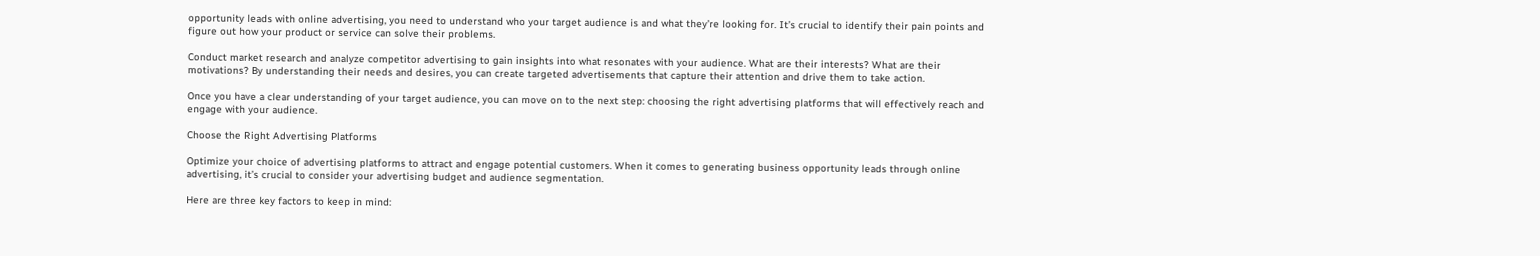opportunity leads with online advertising, you need to understand who your target audience is and what they’re looking for. It’s crucial to identify their pain points and figure out how your product or service can solve their problems.

Conduct market research and analyze competitor advertising to gain insights into what resonates with your audience. What are their interests? What are their motivations? By understanding their needs and desires, you can create targeted advertisements that capture their attention and drive them to take action.

Once you have a clear understanding of your target audience, you can move on to the next step: choosing the right advertising platforms that will effectively reach and engage with your audience.

Choose the Right Advertising Platforms

Optimize your choice of advertising platforms to attract and engage potential customers. When it comes to generating business opportunity leads through online advertising, it’s crucial to consider your advertising budget and audience segmentation.

Here are three key factors to keep in mind: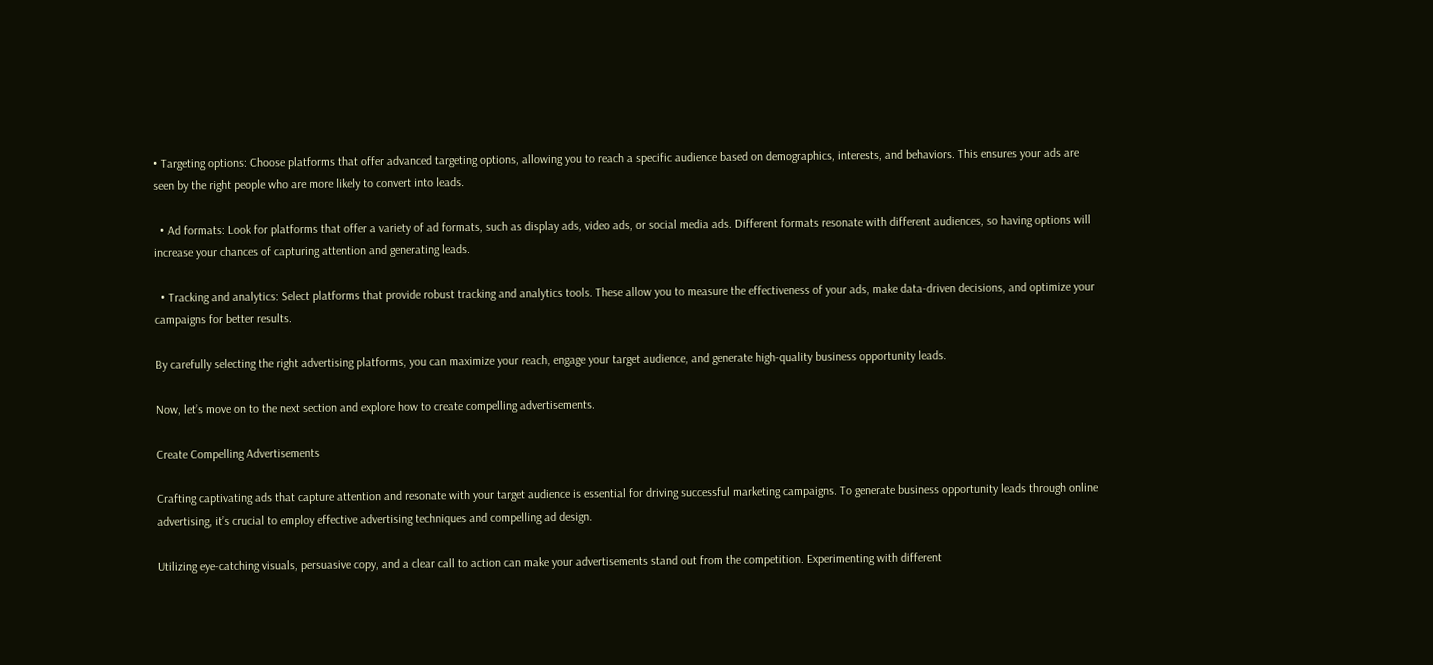• Targeting options: Choose platforms that offer advanced targeting options, allowing you to reach a specific audience based on demographics, interests, and behaviors. This ensures your ads are seen by the right people who are more likely to convert into leads.

  • Ad formats: Look for platforms that offer a variety of ad formats, such as display ads, video ads, or social media ads. Different formats resonate with different audiences, so having options will increase your chances of capturing attention and generating leads.

  • Tracking and analytics: Select platforms that provide robust tracking and analytics tools. These allow you to measure the effectiveness of your ads, make data-driven decisions, and optimize your campaigns for better results.

By carefully selecting the right advertising platforms, you can maximize your reach, engage your target audience, and generate high-quality business opportunity leads.

Now, let’s move on to the next section and explore how to create compelling advertisements.

Create Compelling Advertisements

Crafting captivating ads that capture attention and resonate with your target audience is essential for driving successful marketing campaigns. To generate business opportunity leads through online advertising, it’s crucial to employ effective advertising techniques and compelling ad design.

Utilizing eye-catching visuals, persuasive copy, and a clear call to action can make your advertisements stand out from the competition. Experimenting with different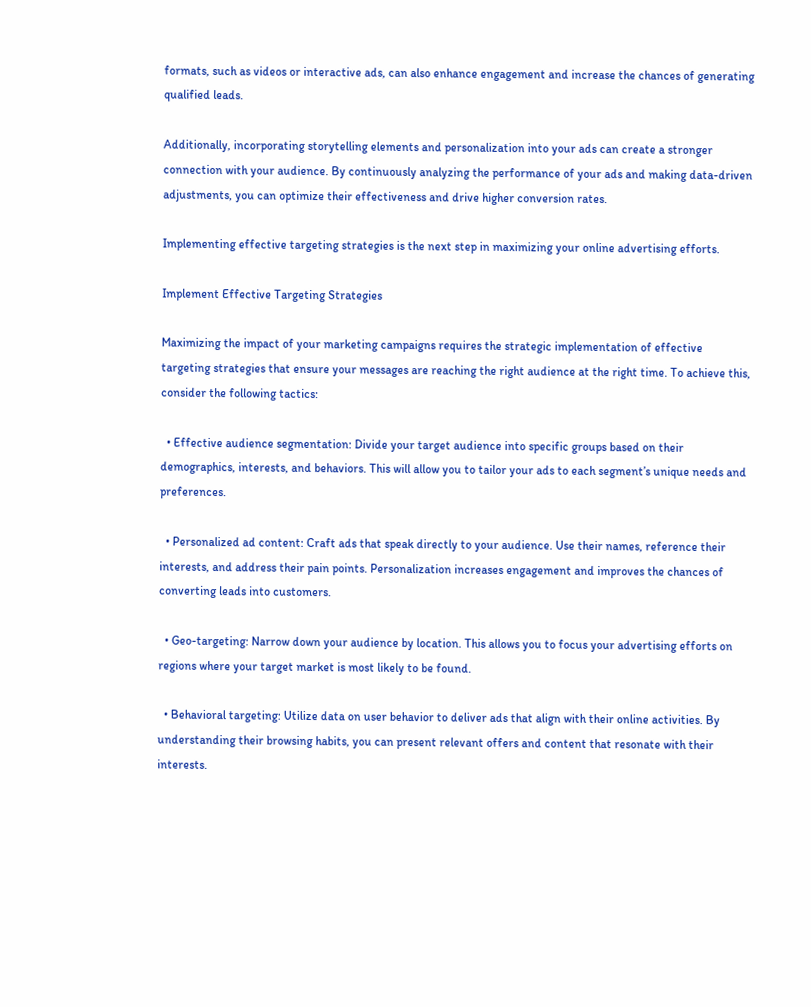formats, such as videos or interactive ads, can also enhance engagement and increase the chances of generating qualified leads.

Additionally, incorporating storytelling elements and personalization into your ads can create a stronger connection with your audience. By continuously analyzing the performance of your ads and making data-driven adjustments, you can optimize their effectiveness and drive higher conversion rates.

Implementing effective targeting strategies is the next step in maximizing your online advertising efforts.

Implement Effective Targeting Strategies

Maximizing the impact of your marketing campaigns requires the strategic implementation of effective targeting strategies that ensure your messages are reaching the right audience at the right time. To achieve this, consider the following tactics:

  • Effective audience segmentation: Divide your target audience into specific groups based on their demographics, interests, and behaviors. This will allow you to tailor your ads to each segment’s unique needs and preferences.

  • Personalized ad content: Craft ads that speak directly to your audience. Use their names, reference their interests, and address their pain points. Personalization increases engagement and improves the chances of converting leads into customers.

  • Geo-targeting: Narrow down your audience by location. This allows you to focus your advertising efforts on regions where your target market is most likely to be found.

  • Behavioral targeting: Utilize data on user behavior to deliver ads that align with their online activities. By understanding their browsing habits, you can present relevant offers and content that resonate with their interests.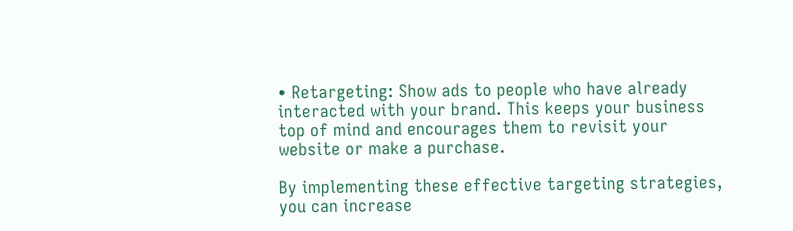• Retargeting: Show ads to people who have already interacted with your brand. This keeps your business top of mind and encourages them to revisit your website or make a purchase.

By implementing these effective targeting strategies, you can increase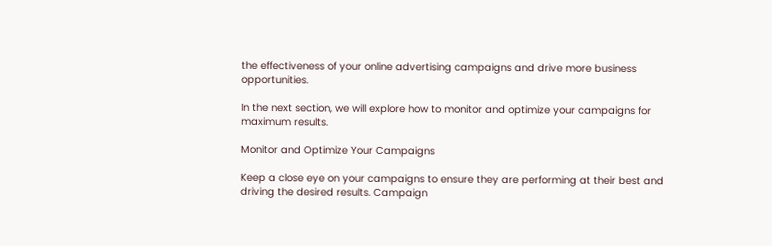the effectiveness of your online advertising campaigns and drive more business opportunities.

In the next section, we will explore how to monitor and optimize your campaigns for maximum results.

Monitor and Optimize Your Campaigns

Keep a close eye on your campaigns to ensure they are performing at their best and driving the desired results. Campaign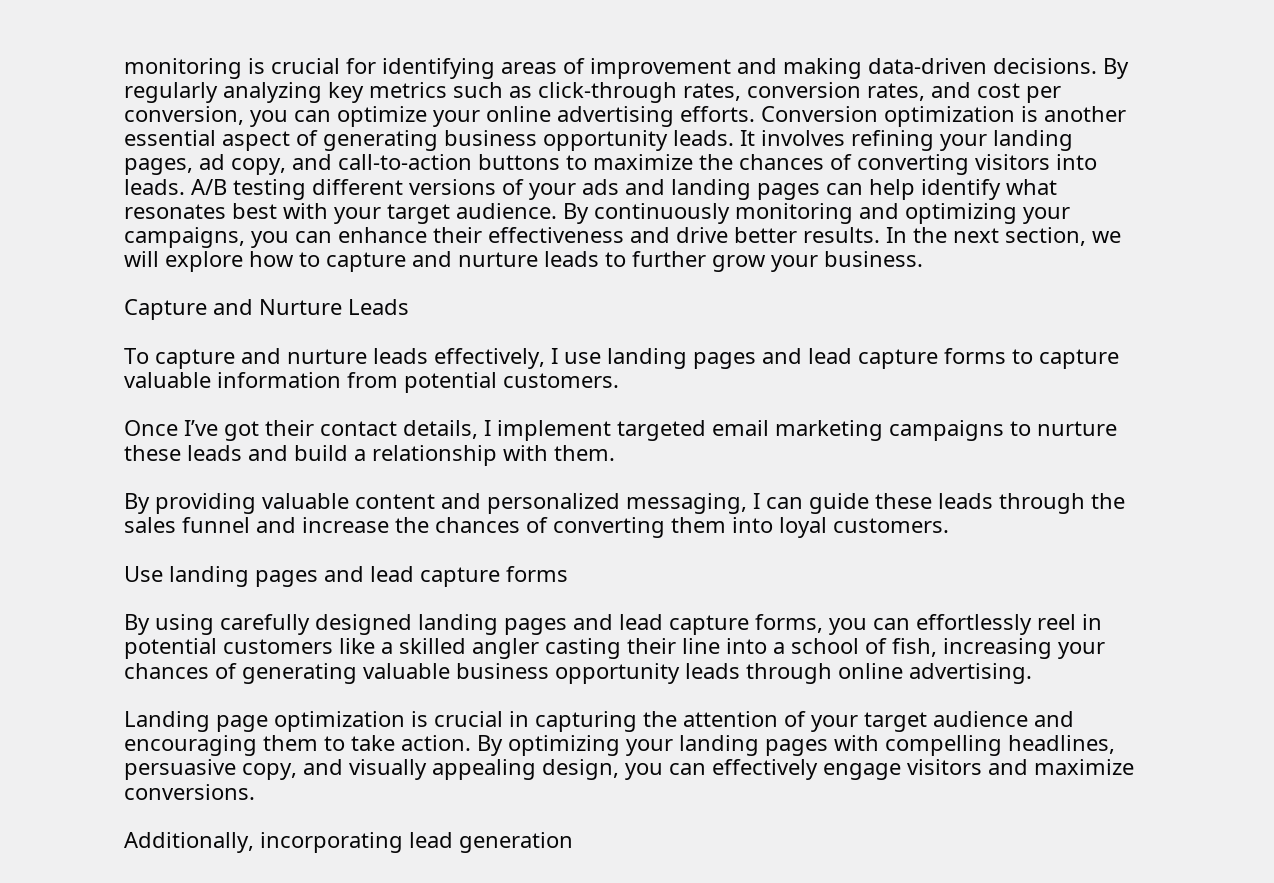monitoring is crucial for identifying areas of improvement and making data-driven decisions. By regularly analyzing key metrics such as click-through rates, conversion rates, and cost per conversion, you can optimize your online advertising efforts. Conversion optimization is another essential aspect of generating business opportunity leads. It involves refining your landing pages, ad copy, and call-to-action buttons to maximize the chances of converting visitors into leads. A/B testing different versions of your ads and landing pages can help identify what resonates best with your target audience. By continuously monitoring and optimizing your campaigns, you can enhance their effectiveness and drive better results. In the next section, we will explore how to capture and nurture leads to further grow your business.

Capture and Nurture Leads

To capture and nurture leads effectively, I use landing pages and lead capture forms to capture valuable information from potential customers.

Once I’ve got their contact details, I implement targeted email marketing campaigns to nurture these leads and build a relationship with them.

By providing valuable content and personalized messaging, I can guide these leads through the sales funnel and increase the chances of converting them into loyal customers.

Use landing pages and lead capture forms

By using carefully designed landing pages and lead capture forms, you can effortlessly reel in potential customers like a skilled angler casting their line into a school of fish, increasing your chances of generating valuable business opportunity leads through online advertising.

Landing page optimization is crucial in capturing the attention of your target audience and encouraging them to take action. By optimizing your landing pages with compelling headlines, persuasive copy, and visually appealing design, you can effectively engage visitors and maximize conversions.

Additionally, incorporating lead generation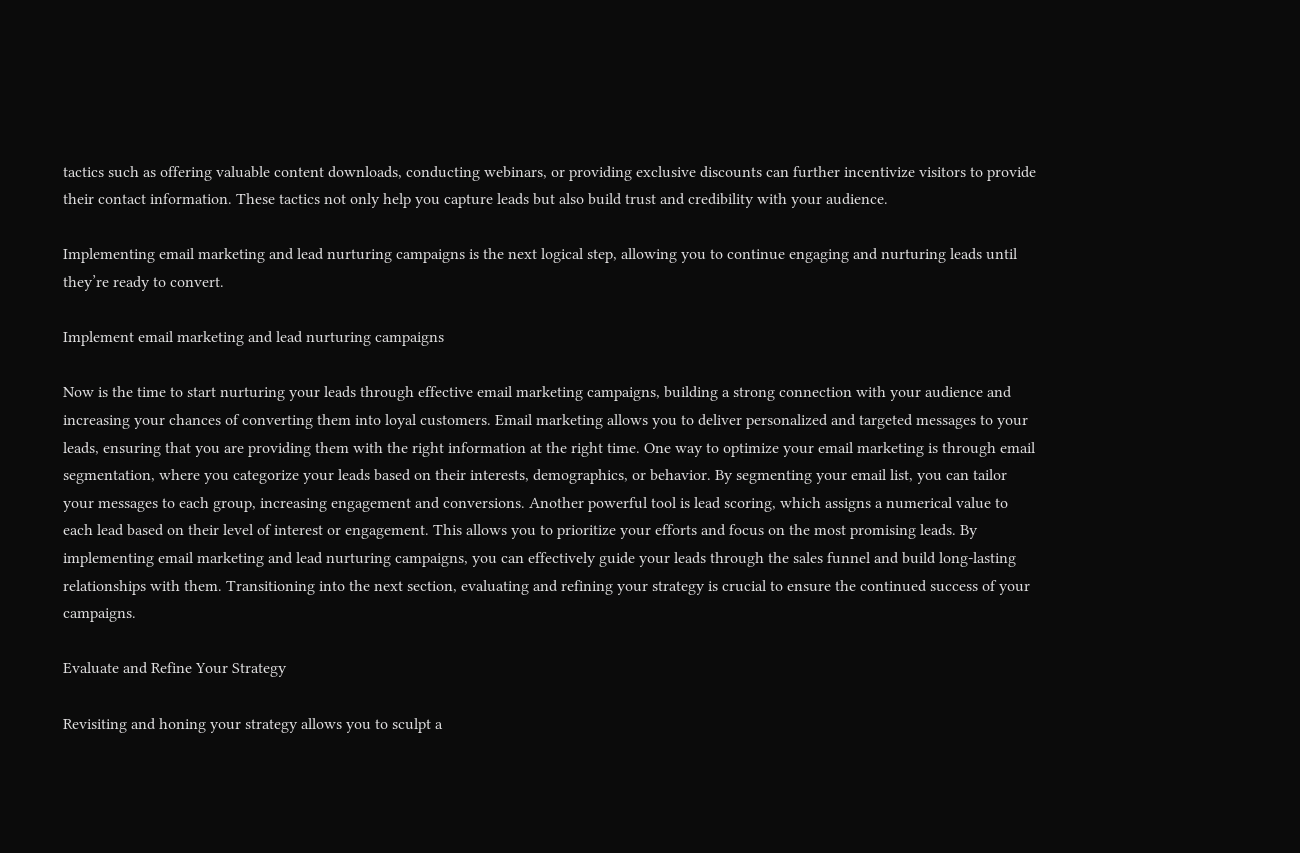tactics such as offering valuable content downloads, conducting webinars, or providing exclusive discounts can further incentivize visitors to provide their contact information. These tactics not only help you capture leads but also build trust and credibility with your audience.

Implementing email marketing and lead nurturing campaigns is the next logical step, allowing you to continue engaging and nurturing leads until they’re ready to convert.

Implement email marketing and lead nurturing campaigns

Now is the time to start nurturing your leads through effective email marketing campaigns, building a strong connection with your audience and increasing your chances of converting them into loyal customers. Email marketing allows you to deliver personalized and targeted messages to your leads, ensuring that you are providing them with the right information at the right time. One way to optimize your email marketing is through email segmentation, where you categorize your leads based on their interests, demographics, or behavior. By segmenting your email list, you can tailor your messages to each group, increasing engagement and conversions. Another powerful tool is lead scoring, which assigns a numerical value to each lead based on their level of interest or engagement. This allows you to prioritize your efforts and focus on the most promising leads. By implementing email marketing and lead nurturing campaigns, you can effectively guide your leads through the sales funnel and build long-lasting relationships with them. Transitioning into the next section, evaluating and refining your strategy is crucial to ensure the continued success of your campaigns.

Evaluate and Refine Your Strategy

Revisiting and honing your strategy allows you to sculpt a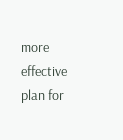more effective plan for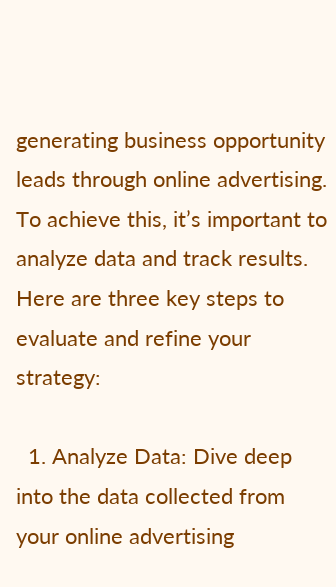generating business opportunity leads through online advertising. To achieve this, it’s important to analyze data and track results. Here are three key steps to evaluate and refine your strategy:

  1. Analyze Data: Dive deep into the data collected from your online advertising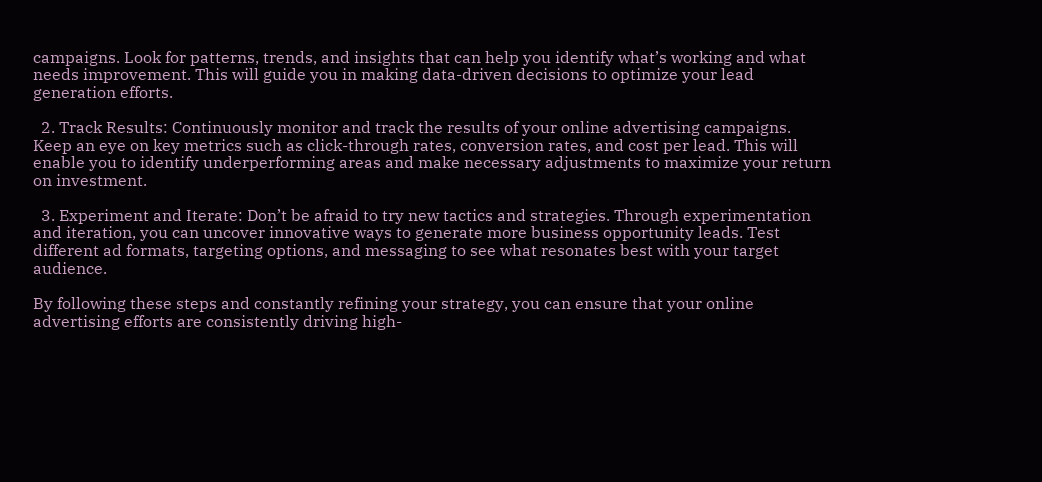campaigns. Look for patterns, trends, and insights that can help you identify what’s working and what needs improvement. This will guide you in making data-driven decisions to optimize your lead generation efforts.

  2. Track Results: Continuously monitor and track the results of your online advertising campaigns. Keep an eye on key metrics such as click-through rates, conversion rates, and cost per lead. This will enable you to identify underperforming areas and make necessary adjustments to maximize your return on investment.

  3. Experiment and Iterate: Don’t be afraid to try new tactics and strategies. Through experimentation and iteration, you can uncover innovative ways to generate more business opportunity leads. Test different ad formats, targeting options, and messaging to see what resonates best with your target audience.

By following these steps and constantly refining your strategy, you can ensure that your online advertising efforts are consistently driving high-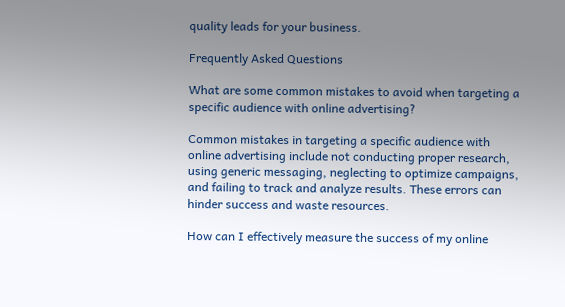quality leads for your business.

Frequently Asked Questions

What are some common mistakes to avoid when targeting a specific audience with online advertising?

Common mistakes in targeting a specific audience with online advertising include not conducting proper research, using generic messaging, neglecting to optimize campaigns, and failing to track and analyze results. These errors can hinder success and waste resources.

How can I effectively measure the success of my online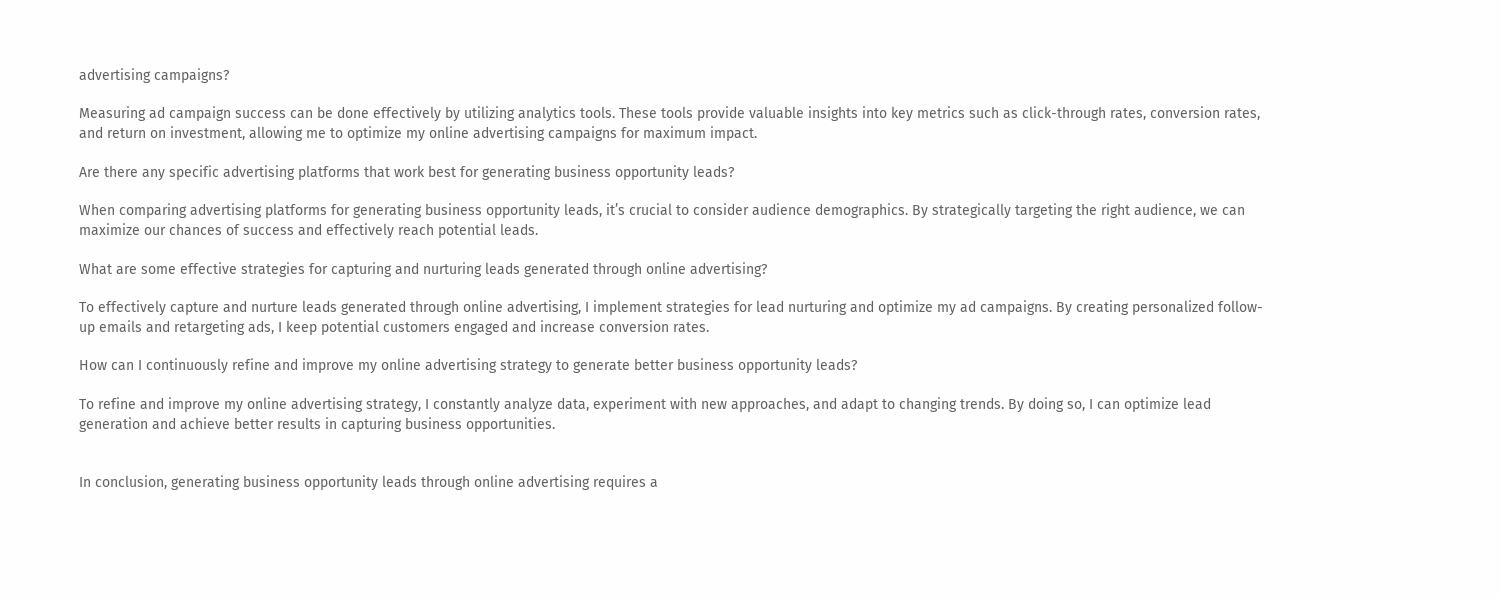advertising campaigns?

Measuring ad campaign success can be done effectively by utilizing analytics tools. These tools provide valuable insights into key metrics such as click-through rates, conversion rates, and return on investment, allowing me to optimize my online advertising campaigns for maximum impact.

Are there any specific advertising platforms that work best for generating business opportunity leads?

When comparing advertising platforms for generating business opportunity leads, it’s crucial to consider audience demographics. By strategically targeting the right audience, we can maximize our chances of success and effectively reach potential leads.

What are some effective strategies for capturing and nurturing leads generated through online advertising?

To effectively capture and nurture leads generated through online advertising, I implement strategies for lead nurturing and optimize my ad campaigns. By creating personalized follow-up emails and retargeting ads, I keep potential customers engaged and increase conversion rates.

How can I continuously refine and improve my online advertising strategy to generate better business opportunity leads?

To refine and improve my online advertising strategy, I constantly analyze data, experiment with new approaches, and adapt to changing trends. By doing so, I can optimize lead generation and achieve better results in capturing business opportunities.


In conclusion, generating business opportunity leads through online advertising requires a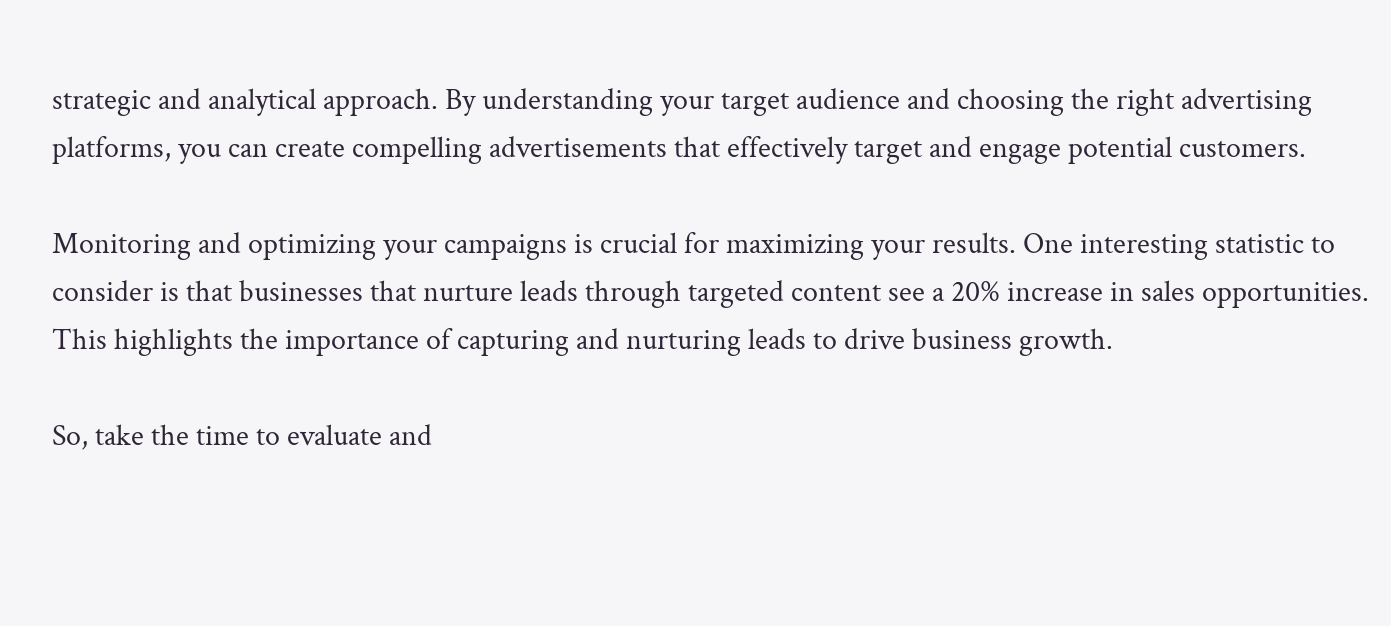strategic and analytical approach. By understanding your target audience and choosing the right advertising platforms, you can create compelling advertisements that effectively target and engage potential customers.

Monitoring and optimizing your campaigns is crucial for maximizing your results. One interesting statistic to consider is that businesses that nurture leads through targeted content see a 20% increase in sales opportunities. This highlights the importance of capturing and nurturing leads to drive business growth.

So, take the time to evaluate and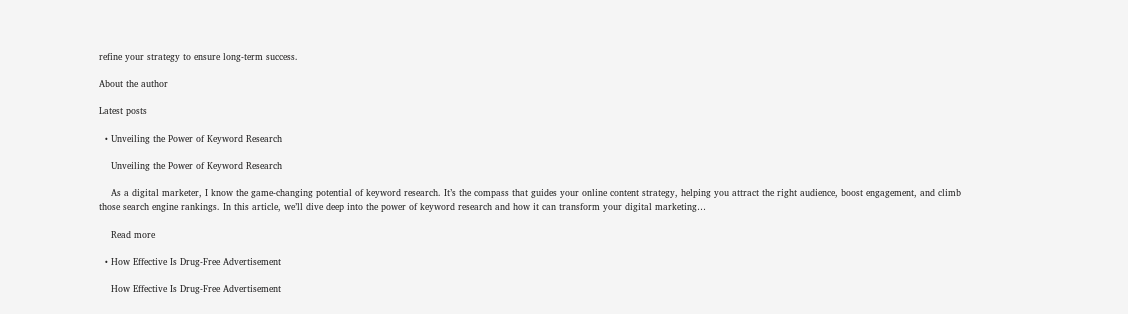refine your strategy to ensure long-term success.

About the author

Latest posts

  • Unveiling the Power of Keyword Research

    Unveiling the Power of Keyword Research

    As a digital marketer, I know the game-changing potential of keyword research. It’s the compass that guides your online content strategy, helping you attract the right audience, boost engagement, and climb those search engine rankings. In this article, we’ll dive deep into the power of keyword research and how it can transform your digital marketing…

    Read more

  • How Effective Is Drug-Free Advertisement

    How Effective Is Drug-Free Advertisement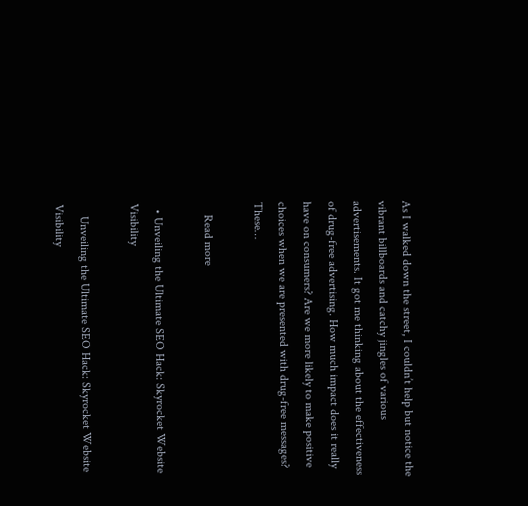As I walked down the street, I couldn’t help but notice the vibrant billboards and catchy jingles of various advertisements. It got me thinking about the effectiveness of drug-free advertising. How much impact does it really have on consumers? Are we more likely to make positive choices when we are presented with drug-free messages? These…

    Read more

  • Unveiling the Ultimate SEO Hack: Skyrocket Website Visibility

    Unveiling the Ultimate SEO Hack: Skyrocket Website Visibility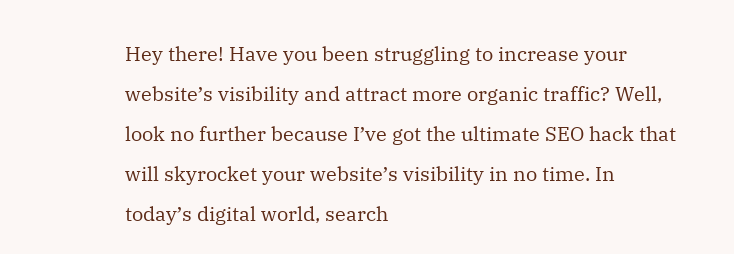Hey there! Have you been struggling to increase your website’s visibility and attract more organic traffic? Well, look no further because I’ve got the ultimate SEO hack that will skyrocket your website’s visibility in no time. In today’s digital world, search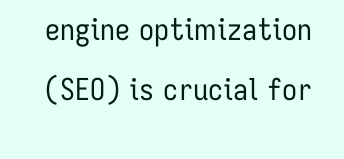engine optimization (SEO) is crucial for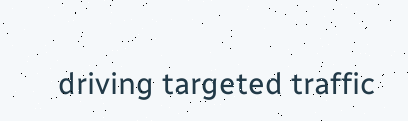driving targeted traffic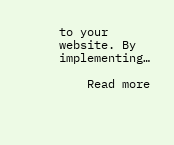to your website. By implementing…

    Read more